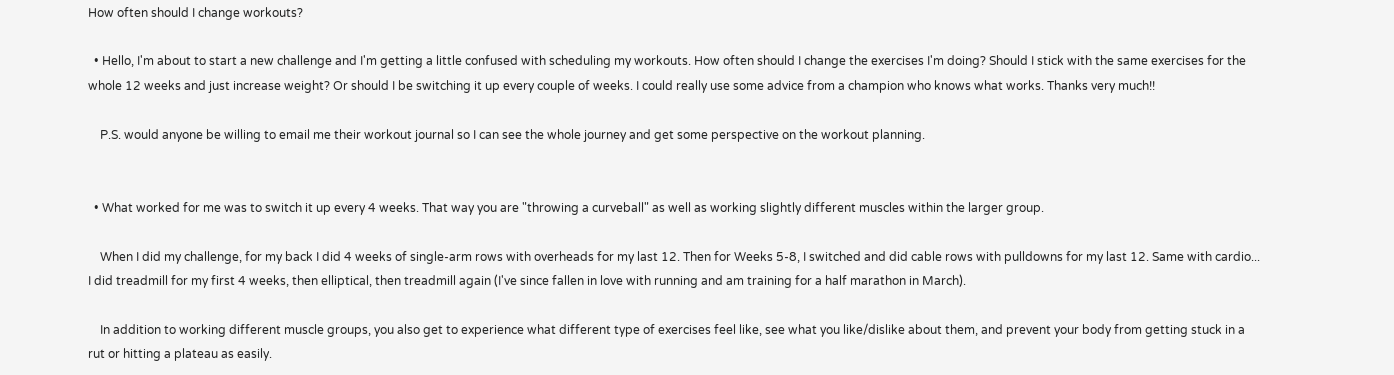How often should I change workouts?

  • Hello, I'm about to start a new challenge and I'm getting a little confused with scheduling my workouts. How often should I change the exercises I'm doing? Should I stick with the same exercises for the whole 12 weeks and just increase weight? Or should I be switching it up every couple of weeks. I could really use some advice from a champion who knows what works. Thanks very much!!

    P.S. would anyone be willing to email me their workout journal so I can see the whole journey and get some perspective on the workout planning.


  • What worked for me was to switch it up every 4 weeks. That way you are "throwing a curveball" as well as working slightly different muscles within the larger group.

    When I did my challenge, for my back I did 4 weeks of single-arm rows with overheads for my last 12. Then for Weeks 5-8, I switched and did cable rows with pulldowns for my last 12. Same with cardio... I did treadmill for my first 4 weeks, then elliptical, then treadmill again (I've since fallen in love with running and am training for a half marathon in March).

    In addition to working different muscle groups, you also get to experience what different type of exercises feel like, see what you like/dislike about them, and prevent your body from getting stuck in a rut or hitting a plateau as easily.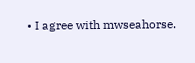• I agree with mwseahorse.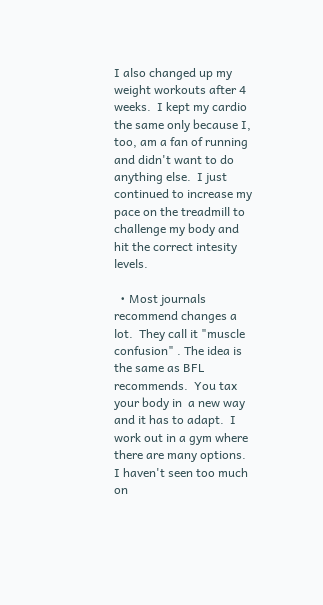I also changed up my weight workouts after 4 weeks.  I kept my cardio the same only because I, too, am a fan of running and didn't want to do anything else.  I just continued to increase my pace on the treadmill to challenge my body and hit the correct intesity levels.

  • Most journals recommend changes a lot.  They call it "muscle confusion" . The idea is the same as BFL recommends.  You tax your body in  a new way and it has to adapt.  I work out in a gym where there are many options.  I haven't seen too much on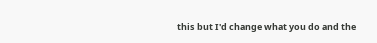this but I'd change what you do and the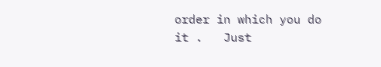order in which you do it .   Just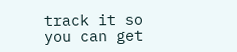track it so you can get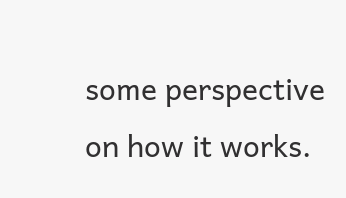some perspective on how it works.